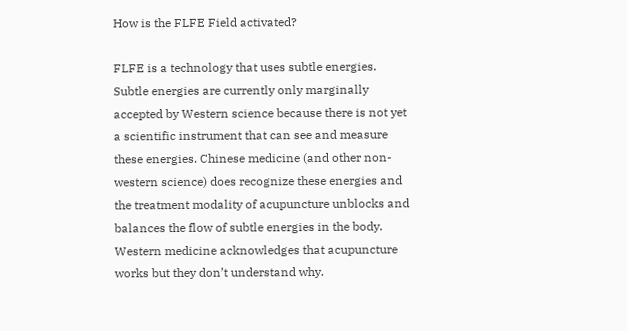How is the FLFE Field activated?

FLFE is a technology that uses subtle energies. Subtle energies are currently only marginally accepted by Western science because there is not yet a scientific instrument that can see and measure these energies. Chinese medicine (and other non-western science) does recognize these energies and the treatment modality of acupuncture unblocks and balances the flow of subtle energies in the body. Western medicine acknowledges that acupuncture works but they don’t understand why.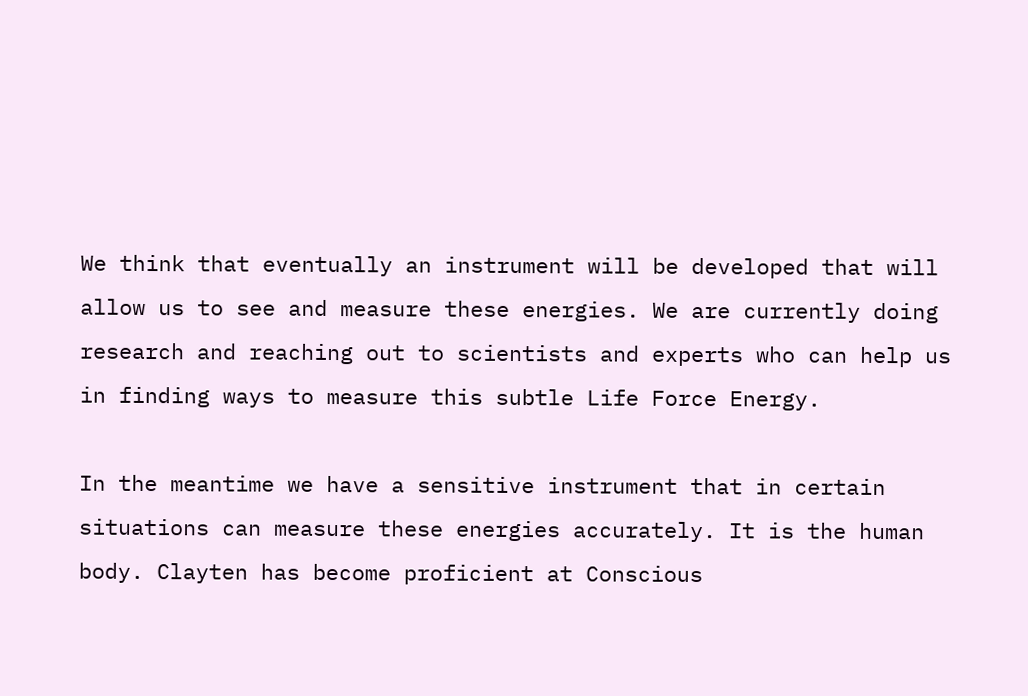We think that eventually an instrument will be developed that will allow us to see and measure these energies. We are currently doing research and reaching out to scientists and experts who can help us in finding ways to measure this subtle Life Force Energy.

In the meantime we have a sensitive instrument that in certain situations can measure these energies accurately. It is the human body. Clayten has become proficient at Conscious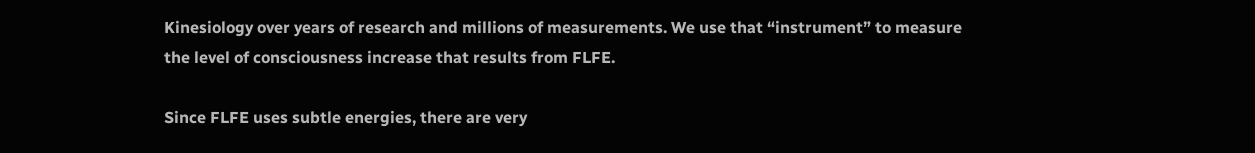Kinesiology over years of research and millions of measurements. We use that “instrument” to measure the level of consciousness increase that results from FLFE.

Since FLFE uses subtle energies, there are very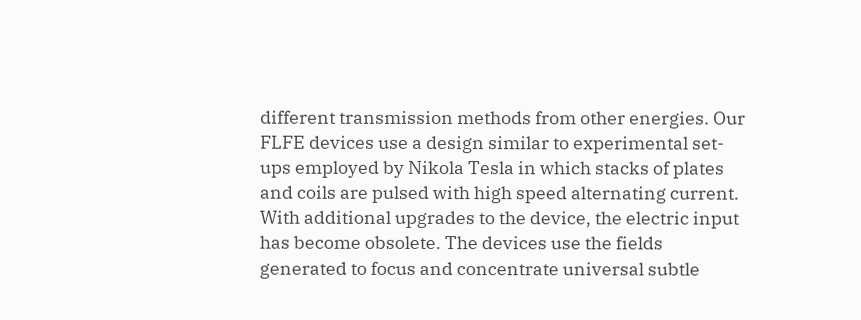different transmission methods from other energies. Our FLFE devices use a design similar to experimental set-ups employed by Nikola Tesla in which stacks of plates and coils are pulsed with high speed alternating current. With additional upgrades to the device, the electric input has become obsolete. The devices use the fields generated to focus and concentrate universal subtle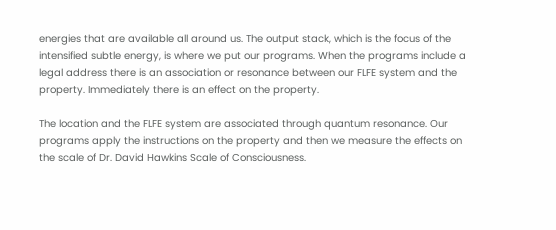energies that are available all around us. The output stack, which is the focus of the intensified subtle energy, is where we put our programs. When the programs include a legal address there is an association or resonance between our FLFE system and the property. Immediately there is an effect on the property.

The location and the FLFE system are associated through quantum resonance. Our programs apply the instructions on the property and then we measure the effects on the scale of Dr. David Hawkins Scale of Consciousness.